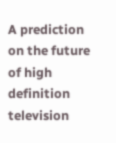A prediction on the future of high definition television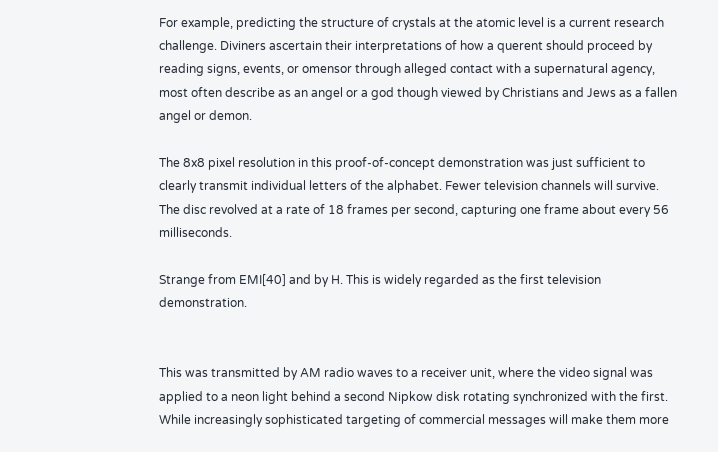For example, predicting the structure of crystals at the atomic level is a current research challenge. Diviners ascertain their interpretations of how a querent should proceed by reading signs, events, or omensor through alleged contact with a supernatural agency, most often describe as an angel or a god though viewed by Christians and Jews as a fallen angel or demon.

The 8x8 pixel resolution in this proof-of-concept demonstration was just sufficient to clearly transmit individual letters of the alphabet. Fewer television channels will survive. The disc revolved at a rate of 18 frames per second, capturing one frame about every 56 milliseconds.

Strange from EMI[40] and by H. This is widely regarded as the first television demonstration.


This was transmitted by AM radio waves to a receiver unit, where the video signal was applied to a neon light behind a second Nipkow disk rotating synchronized with the first. While increasingly sophisticated targeting of commercial messages will make them more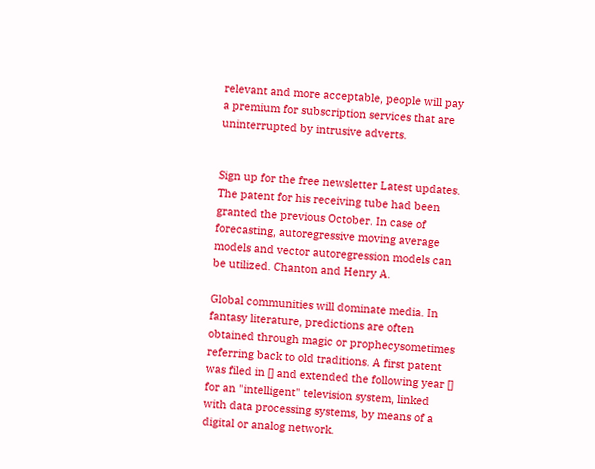relevant and more acceptable, people will pay a premium for subscription services that are uninterrupted by intrusive adverts.


Sign up for the free newsletter Latest updates. The patent for his receiving tube had been granted the previous October. In case of forecasting, autoregressive moving average models and vector autoregression models can be utilized. Chanton and Henry A.

Global communities will dominate media. In fantasy literature, predictions are often obtained through magic or prophecysometimes referring back to old traditions. A first patent was filed in [] and extended the following year [] for an "intelligent" television system, linked with data processing systems, by means of a digital or analog network.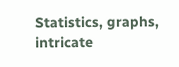Statistics, graphs, intricate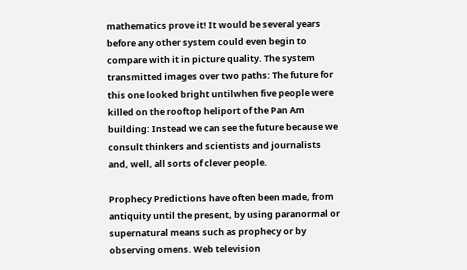mathematics prove it! It would be several years before any other system could even begin to compare with it in picture quality. The system transmitted images over two paths: The future for this one looked bright untilwhen five people were killed on the rooftop heliport of the Pan Am building: Instead we can see the future because we consult thinkers and scientists and journalists and, well, all sorts of clever people.

Prophecy Predictions have often been made, from antiquity until the present, by using paranormal or supernatural means such as prophecy or by observing omens. Web television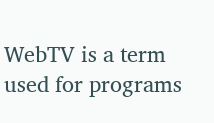WebTV is a term used for programs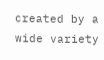created by a wide variety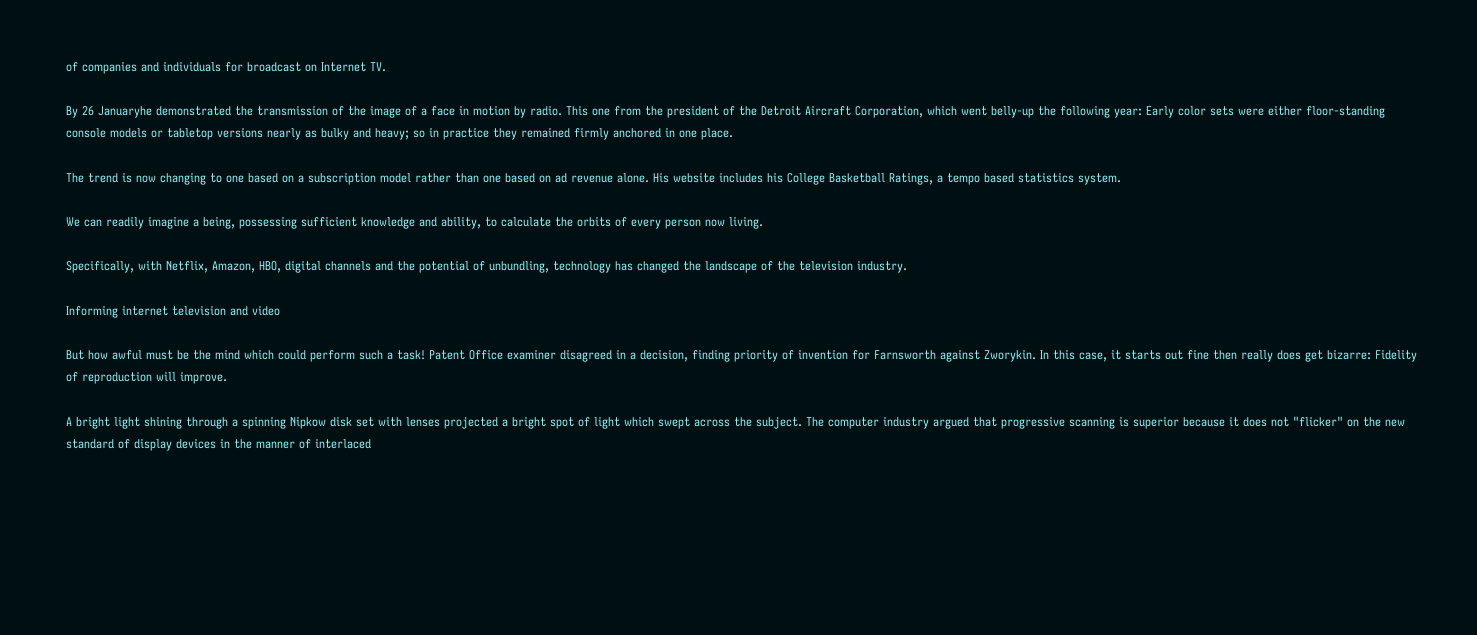of companies and individuals for broadcast on Internet TV.

By 26 Januaryhe demonstrated the transmission of the image of a face in motion by radio. This one from the president of the Detroit Aircraft Corporation, which went belly-up the following year: Early color sets were either floor-standing console models or tabletop versions nearly as bulky and heavy; so in practice they remained firmly anchored in one place.

The trend is now changing to one based on a subscription model rather than one based on ad revenue alone. His website includes his College Basketball Ratings, a tempo based statistics system.

We can readily imagine a being, possessing sufficient knowledge and ability, to calculate the orbits of every person now living.

Specifically, with Netflix, Amazon, HBO, digital channels and the potential of unbundling, technology has changed the landscape of the television industry.

Informing internet television and video

But how awful must be the mind which could perform such a task! Patent Office examiner disagreed in a decision, finding priority of invention for Farnsworth against Zworykin. In this case, it starts out fine then really does get bizarre: Fidelity of reproduction will improve.

A bright light shining through a spinning Nipkow disk set with lenses projected a bright spot of light which swept across the subject. The computer industry argued that progressive scanning is superior because it does not "flicker" on the new standard of display devices in the manner of interlaced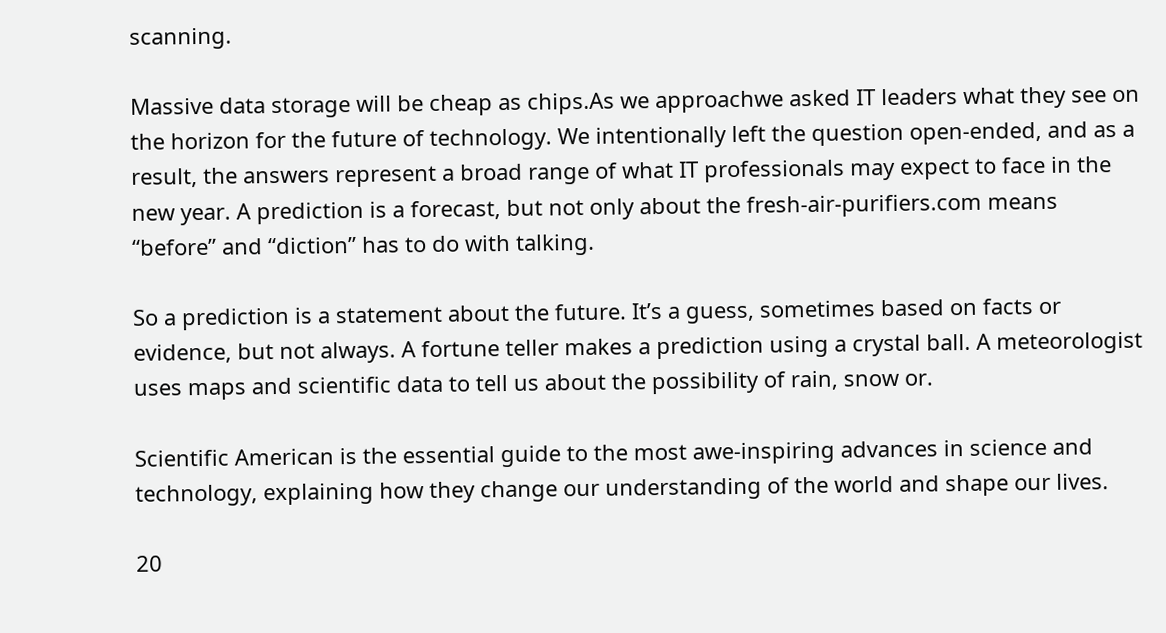scanning.

Massive data storage will be cheap as chips.As we approachwe asked IT leaders what they see on the horizon for the future of technology. We intentionally left the question open-ended, and as a result, the answers represent a broad range of what IT professionals may expect to face in the new year. A prediction is a forecast, but not only about the fresh-air-purifiers.com means “before” and “diction” has to do with talking.

So a prediction is a statement about the future. It’s a guess, sometimes based on facts or evidence, but not always. A fortune teller makes a prediction using a crystal ball. A meteorologist uses maps and scientific data to tell us about the possibility of rain, snow or.

Scientific American is the essential guide to the most awe-inspiring advances in science and technology, explaining how they change our understanding of the world and shape our lives.

20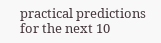practical predictions for the next 10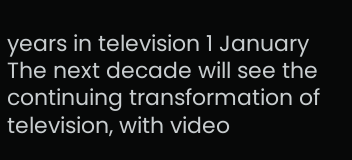years in television 1 January The next decade will see the continuing transformation of television, with video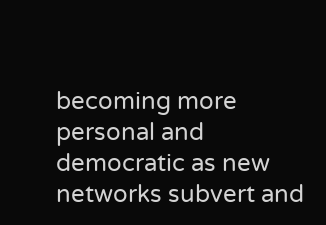becoming more personal and democratic as new networks subvert and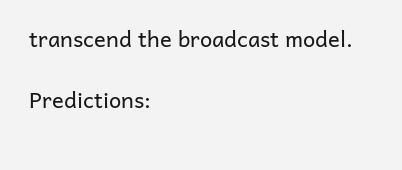transcend the broadcast model.

Predictions: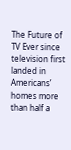The Future of TV Ever since television first landed in Americans’ homes more than half a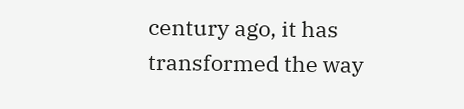century ago, it has transformed the way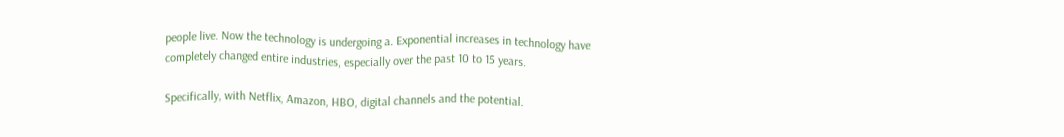people live. Now the technology is undergoing a. Exponential increases in technology have completely changed entire industries, especially over the past 10 to 15 years.

Specifically, with Netflix, Amazon, HBO, digital channels and the potential.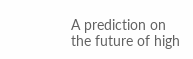A prediction on the future of high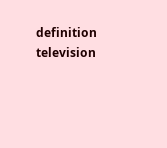definition television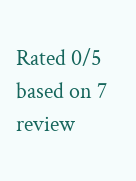Rated 0/5 based on 7 review